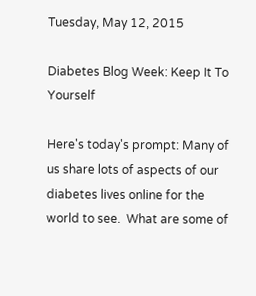Tuesday, May 12, 2015

Diabetes Blog Week: Keep It To Yourself

Here's today's prompt: Many of us share lots of aspects of our diabetes lives online for the world to see.  What are some of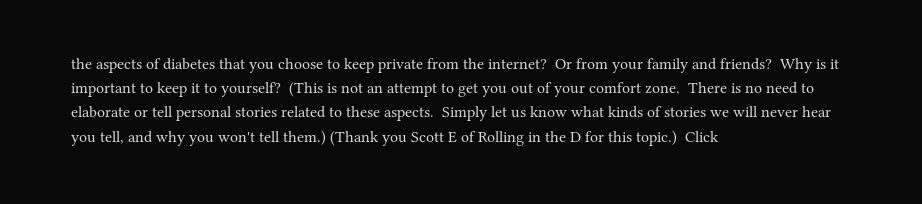the aspects of diabetes that you choose to keep private from the internet?  Or from your family and friends?  Why is it important to keep it to yourself?  (This is not an attempt to get you out of your comfort zone.  There is no need to elaborate or tell personal stories related to these aspects.  Simply let us know what kinds of stories we will never hear you tell, and why you won't tell them.) (Thank you Scott E of Rolling in the D for this topic.)  Click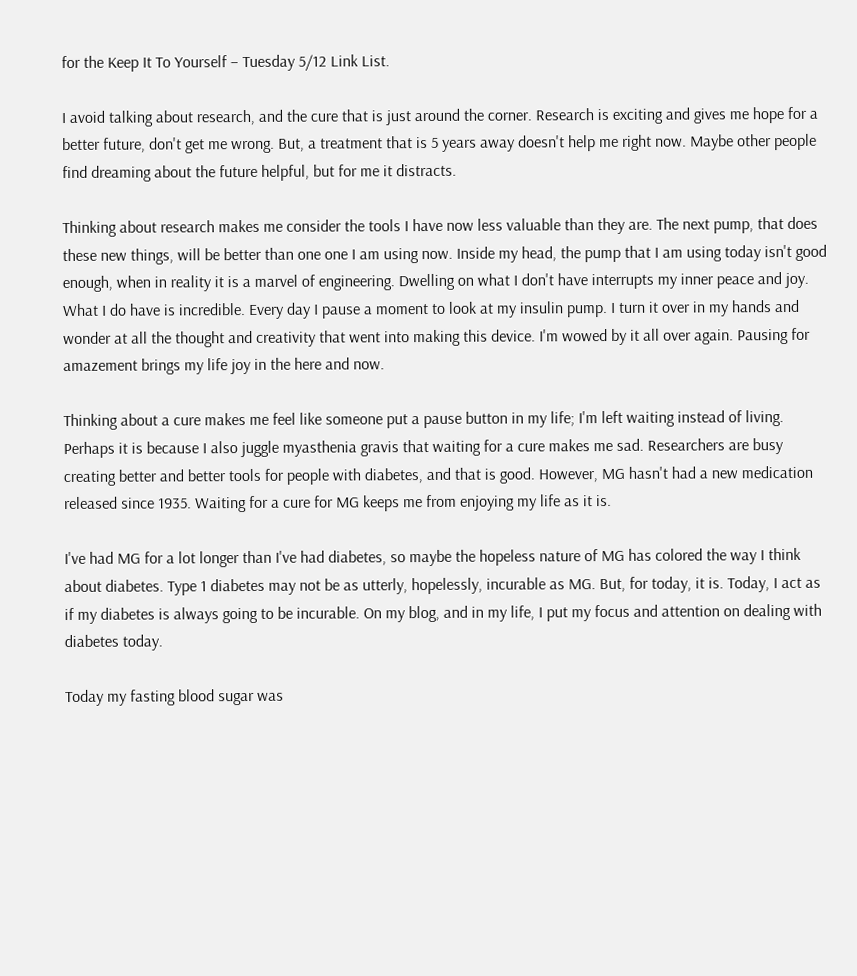for the Keep It To Yourself – Tuesday 5/12 Link List.

I avoid talking about research, and the cure that is just around the corner. Research is exciting and gives me hope for a better future, don't get me wrong. But, a treatment that is 5 years away doesn't help me right now. Maybe other people find dreaming about the future helpful, but for me it distracts.

Thinking about research makes me consider the tools I have now less valuable than they are. The next pump, that does these new things, will be better than one one I am using now. Inside my head, the pump that I am using today isn't good enough, when in reality it is a marvel of engineering. Dwelling on what I don't have interrupts my inner peace and joy. What I do have is incredible. Every day I pause a moment to look at my insulin pump. I turn it over in my hands and wonder at all the thought and creativity that went into making this device. I'm wowed by it all over again. Pausing for amazement brings my life joy in the here and now.

Thinking about a cure makes me feel like someone put a pause button in my life; I'm left waiting instead of living. Perhaps it is because I also juggle myasthenia gravis that waiting for a cure makes me sad. Researchers are busy creating better and better tools for people with diabetes, and that is good. However, MG hasn't had a new medication released since 1935. Waiting for a cure for MG keeps me from enjoying my life as it is.

I've had MG for a lot longer than I've had diabetes, so maybe the hopeless nature of MG has colored the way I think about diabetes. Type 1 diabetes may not be as utterly, hopelessly, incurable as MG. But, for today, it is. Today, I act as if my diabetes is always going to be incurable. On my blog, and in my life, I put my focus and attention on dealing with diabetes today.

Today my fasting blood sugar was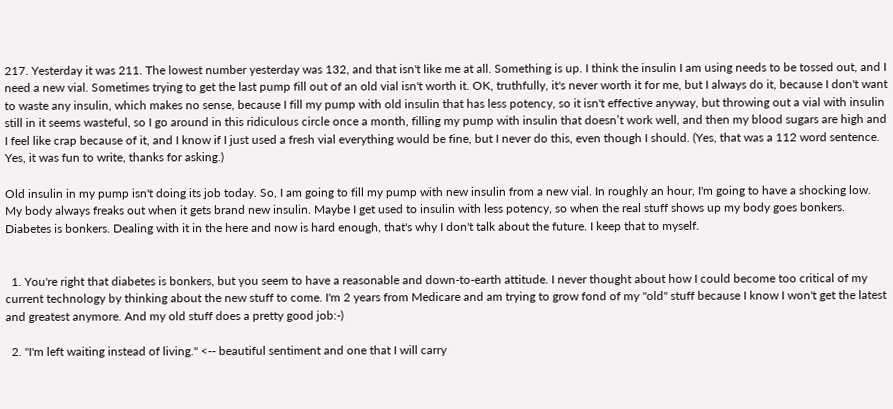217. Yesterday it was 211. The lowest number yesterday was 132, and that isn't like me at all. Something is up. I think the insulin I am using needs to be tossed out, and I need a new vial. Sometimes trying to get the last pump fill out of an old vial isn't worth it. OK, truthfully, it's never worth it for me, but I always do it, because I don't want to waste any insulin, which makes no sense, because I fill my pump with old insulin that has less potency, so it isn't effective anyway, but throwing out a vial with insulin still in it seems wasteful, so I go around in this ridiculous circle once a month, filling my pump with insulin that doesn’t work well, and then my blood sugars are high and I feel like crap because of it, and I know if I just used a fresh vial everything would be fine, but I never do this, even though I should. (Yes, that was a 112 word sentence. Yes, it was fun to write, thanks for asking.)

Old insulin in my pump isn't doing its job today. So, I am going to fill my pump with new insulin from a new vial. In roughly an hour, I'm going to have a shocking low. My body always freaks out when it gets brand new insulin. Maybe I get used to insulin with less potency, so when the real stuff shows up my body goes bonkers. Diabetes is bonkers. Dealing with it in the here and now is hard enough, that's why I don't talk about the future. I keep that to myself.


  1. You're right that diabetes is bonkers, but you seem to have a reasonable and down-to-earth attitude. I never thought about how I could become too critical of my current technology by thinking about the new stuff to come. I'm 2 years from Medicare and am trying to grow fond of my "old" stuff because I know I won't get the latest and greatest anymore. And my old stuff does a pretty good job:-)

  2. "I'm left waiting instead of living." <-- beautiful sentiment and one that I will carry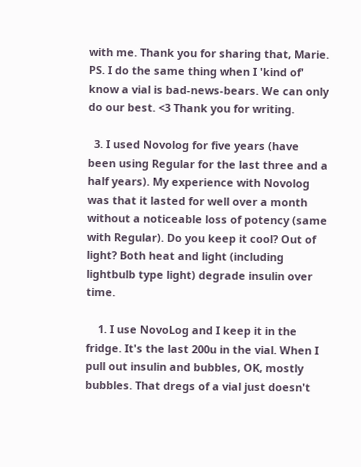with me. Thank you for sharing that, Marie. PS. I do the same thing when I 'kind of' know a vial is bad-news-bears. We can only do our best. <3 Thank you for writing.

  3. I used Novolog for five years (have been using Regular for the last three and a half years). My experience with Novolog was that it lasted for well over a month without a noticeable loss of potency (same with Regular). Do you keep it cool? Out of light? Both heat and light (including lightbulb type light) degrade insulin over time.

    1. I use NovoLog and I keep it in the fridge. It's the last 200u in the vial. When I pull out insulin and bubbles, OK, mostly bubbles. That dregs of a vial just doesn't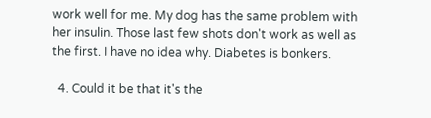work well for me. My dog has the same problem with her insulin. Those last few shots don't work as well as the first. I have no idea why. Diabetes is bonkers.

  4. Could it be that it's the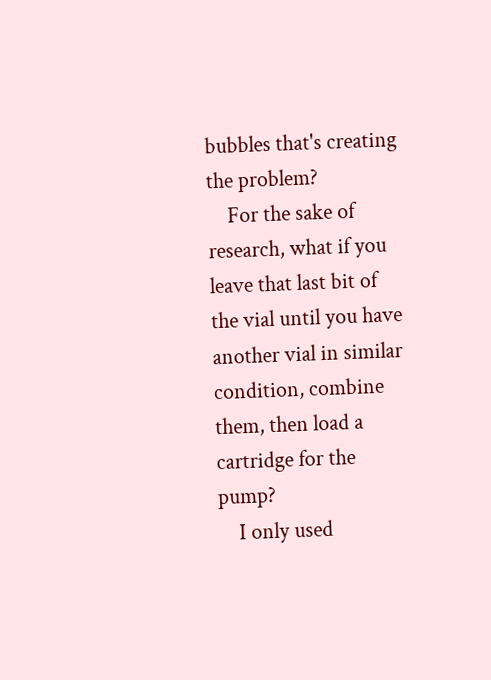bubbles that's creating the problem?
    For the sake of research, what if you leave that last bit of the vial until you have another vial in similar condition, combine them, then load a cartridge for the pump?
    I only used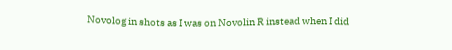Novolog in shots as I was on Novolin R instead when I did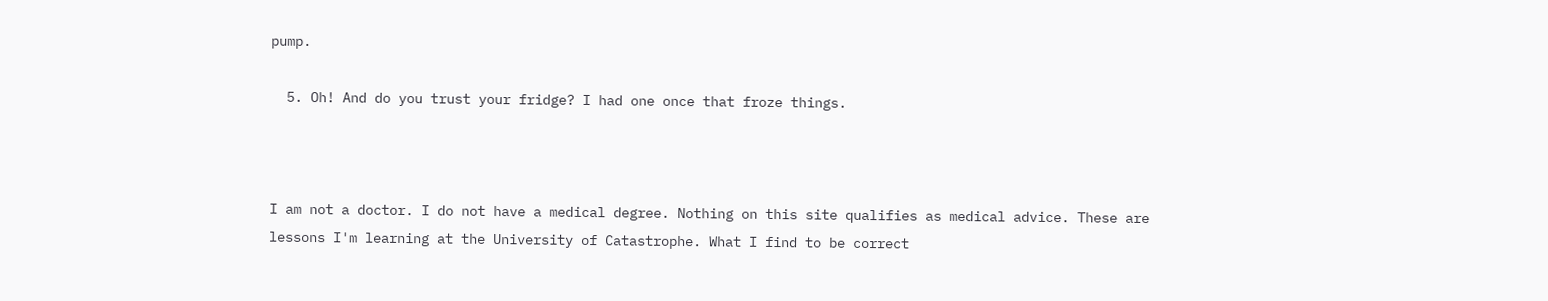pump.

  5. Oh! And do you trust your fridge? I had one once that froze things.



I am not a doctor. I do not have a medical degree. Nothing on this site qualifies as medical advice. These are lessons I'm learning at the University of Catastrophe. What I find to be correct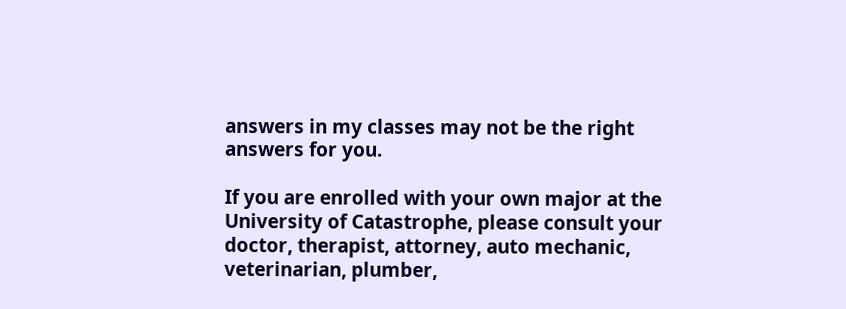answers in my classes may not be the right answers for you.

If you are enrolled with your own major at the University of Catastrophe, please consult your doctor, therapist, attorney, auto mechanic, veterinarian, plumber,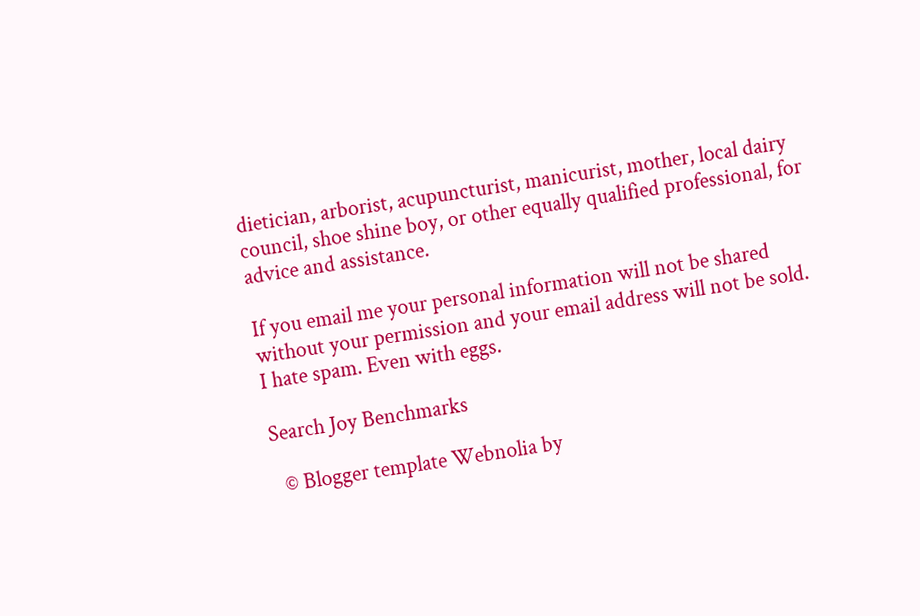dietician, arborist, acupuncturist, manicurist, mother, local dairy council, shoe shine boy, or other equally qualified professional, for advice and assistance.

If you email me your personal information will not be shared without your permission and your email address will not be sold. I hate spam. Even with eggs.

Search Joy Benchmarks

  © Blogger template Webnolia by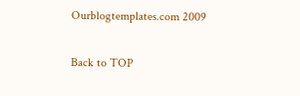Ourblogtemplates.com 2009

Back to TOP